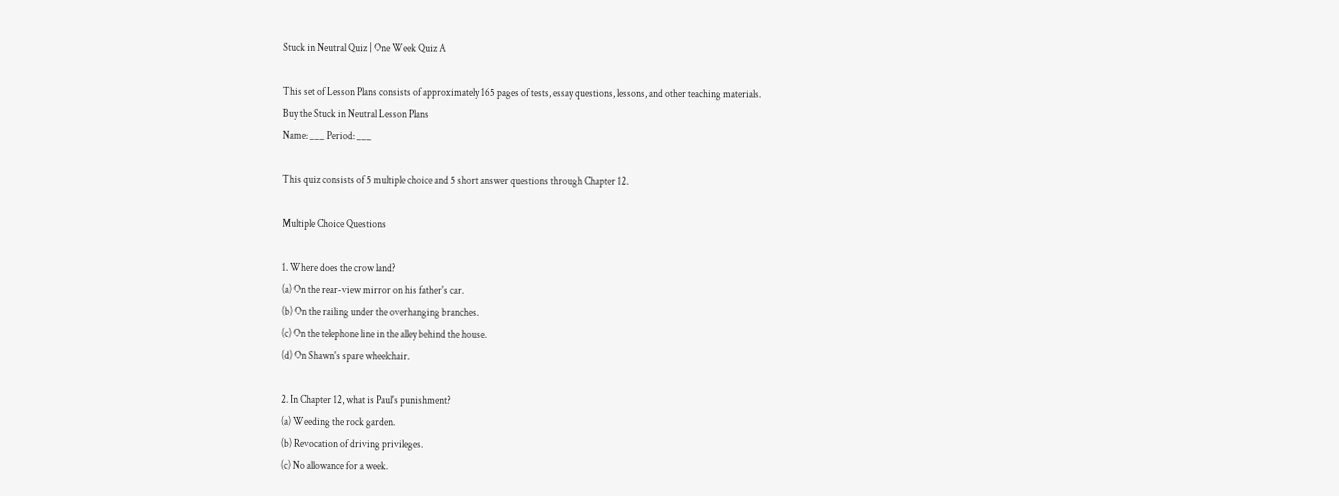Stuck in Neutral Quiz | One Week Quiz A

This set of Lesson Plans consists of approximately 165 pages of tests, essay questions, lessons, and other teaching materials.
Buy the Stuck in Neutral Lesson Plans
Name: ___ Period: ___

This quiz consists of 5 multiple choice and 5 short answer questions through Chapter 12.

Multiple Choice Questions

1. Where does the crow land?
(a) On the rear-view mirror on his father's car.
(b) On the railing under the overhanging branches.
(c) On the telephone line in the alley behind the house.
(d) On Shawn's spare wheelchair.

2. In Chapter 12, what is Paul's punishment?
(a) Weeding the rock garden.
(b) Revocation of driving privileges.
(c) No allowance for a week.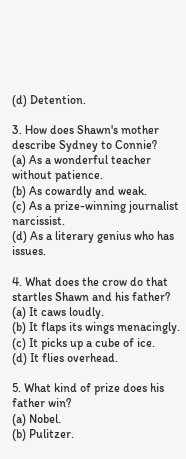(d) Detention.

3. How does Shawn's mother describe Sydney to Connie?
(a) As a wonderful teacher without patience.
(b) As cowardly and weak.
(c) As a prize-winning journalist narcissist.
(d) As a literary genius who has issues.

4. What does the crow do that startles Shawn and his father?
(a) It caws loudly.
(b) It flaps its wings menacingly.
(c) It picks up a cube of ice.
(d) It flies overhead.

5. What kind of prize does his father win?
(a) Nobel.
(b) Pulitzer.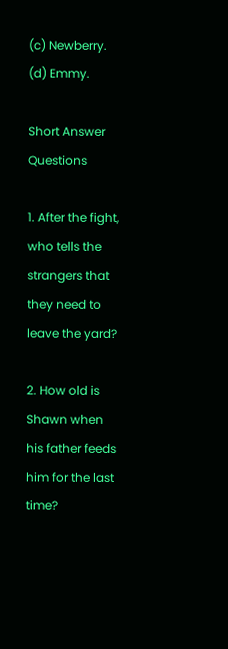(c) Newberry.
(d) Emmy.

Short Answer Questions

1. After the fight, who tells the strangers that they need to leave the yard?

2. How old is Shawn when his father feeds him for the last time?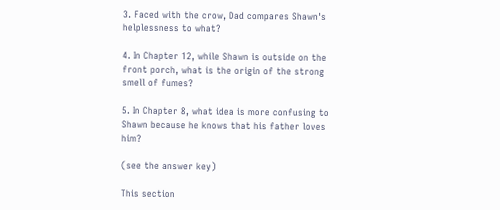3. Faced with the crow, Dad compares Shawn's helplessness to what?

4. In Chapter 12, while Shawn is outside on the front porch, what is the origin of the strong smell of fumes?

5. In Chapter 8, what idea is more confusing to Shawn because he knows that his father loves him?

(see the answer key)

This section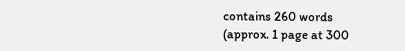contains 260 words
(approx. 1 page at 300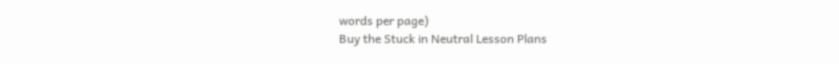words per page)
Buy the Stuck in Neutral Lesson Plans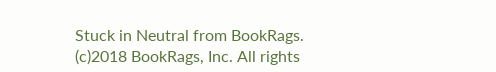Stuck in Neutral from BookRags. (c)2018 BookRags, Inc. All rights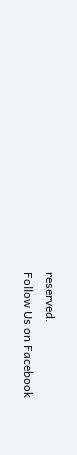reserved.
Follow Us on Facebook